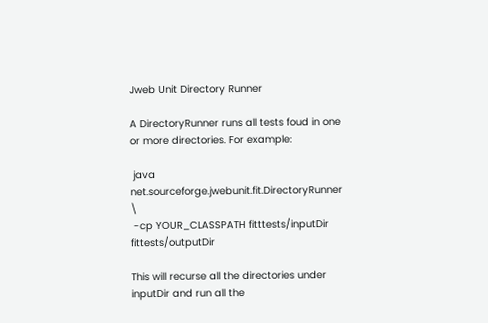Jweb Unit Directory Runner

A DirectoryRunner runs all tests foud in one or more directories. For example:

 java net.sourceforge.jwebunit.fit.DirectoryRunner \
 -cp YOUR_CLASSPATH fitttests/inputDir fittests/outputDir

This will recurse all the directories under inputDir and run all the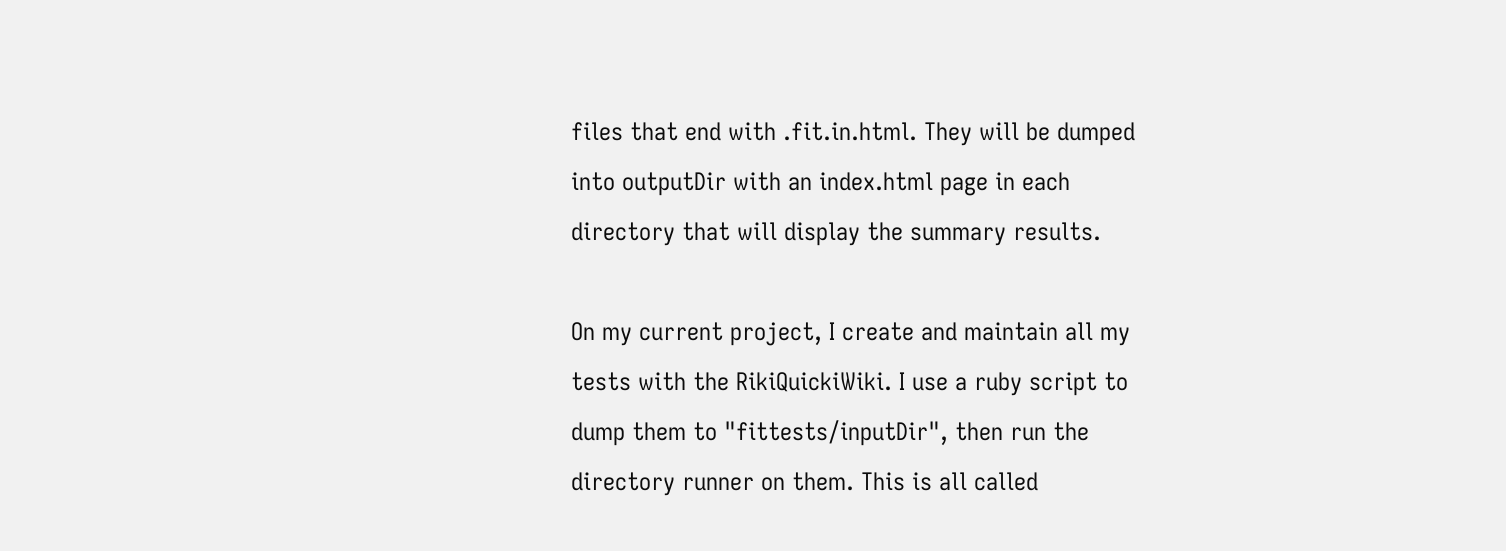files that end with .fit.in.html. They will be dumped into outputDir with an index.html page in each directory that will display the summary results.

On my current project, I create and maintain all my tests with the RikiQuickiWiki. I use a ruby script to dump them to "fittests/inputDir", then run the directory runner on them. This is all called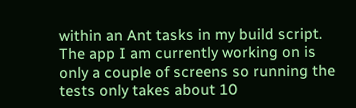within an Ant tasks in my build script. The app I am currently working on is only a couple of screens so running the tests only takes about 10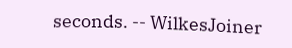seconds. -- WilkesJoiner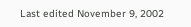Last edited November 9, 2002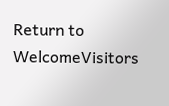Return to WelcomeVisitors